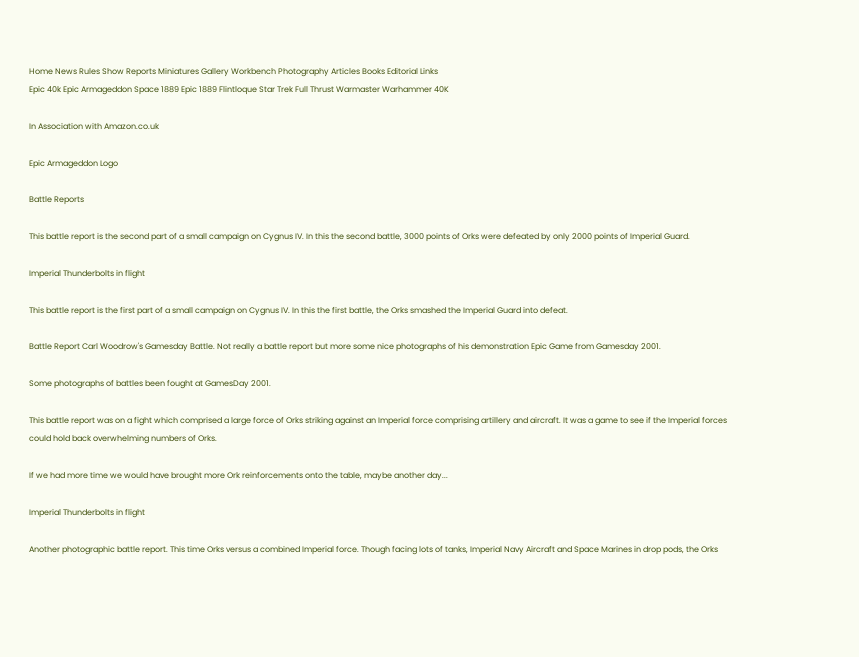Home News Rules Show Reports Miniatures Gallery Workbench Photography Articles Books Editorial Links
Epic 40k Epic Armageddon Space 1889 Epic 1889 Flintloque Star Trek Full Thrust Warmaster Warhammer 40K

In Association with Amazon.co.uk

Epic Armageddon Logo

Battle Reports

This battle report is the second part of a small campaign on Cygnus IV. In this the second battle, 3000 points of Orks were defeated by only 2000 points of Imperial Guard.

Imperial Thunderbolts in flight

This battle report is the first part of a small campaign on Cygnus IV. In this the first battle, the Orks smashed the Imperial Guard into defeat.

Battle Report Carl Woodrow's Gamesday Battle. Not really a battle report but more some nice photographs of his demonstration Epic Game from Gamesday 2001.

Some photographs of battles been fought at GamesDay 2001.

This battle report was on a fight which comprised a large force of Orks striking against an Imperial force comprising artillery and aircraft. It was a game to see if the Imperial forces could hold back overwhelming numbers of Orks.

If we had more time we would have brought more Ork reinforcements onto the table, maybe another day...

Imperial Thunderbolts in flight

Another photographic battle report. This time Orks versus a combined Imperial force. Though facing lots of tanks, Imperial Navy Aircraft and Space Marines in drop pods, the Orks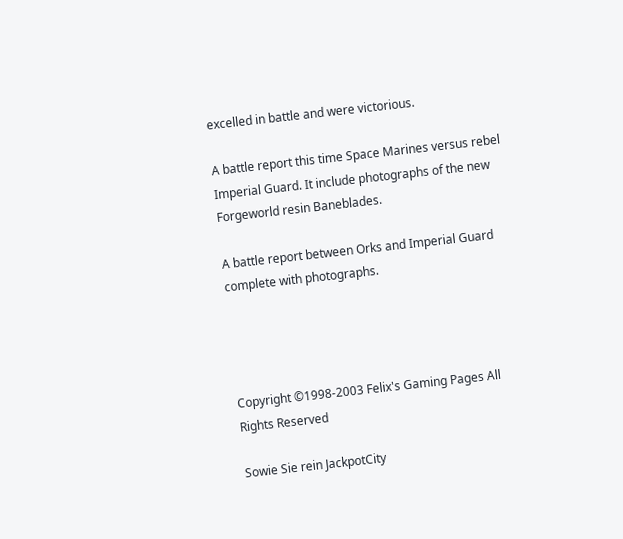excelled in battle and were victorious.

A battle report this time Space Marines versus rebel Imperial Guard. It include photographs of the new Forgeworld resin Baneblades.

A battle report between Orks and Imperial Guard complete with photographs.




Copyright ©1998-2003 Felix's Gaming Pages All Rights Reserved

Sowie Sie rein JackpotCity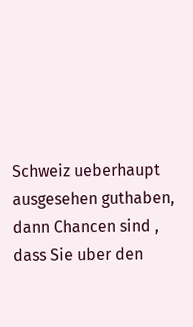Schweiz ueberhaupt ausgesehen guthaben, dann Chancen sind , dass Sie uber den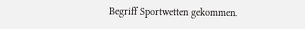Begriff Sportwetten gekommen.